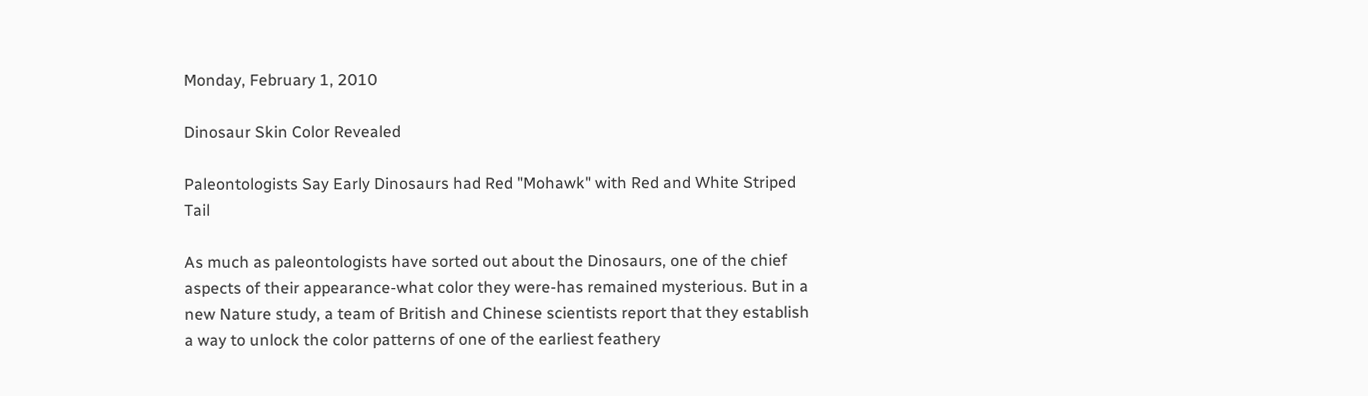Monday, February 1, 2010

Dinosaur Skin Color Revealed

Paleontologists Say Early Dinosaurs had Red "Mohawk" with Red and White Striped Tail

As much as paleontologists have sorted out about the Dinosaurs, one of the chief aspects of their appearance-what color they were-has remained mysterious. But in a new Nature study, a team of British and Chinese scientists report that they establish a way to unlock the color patterns of one of the earliest feathery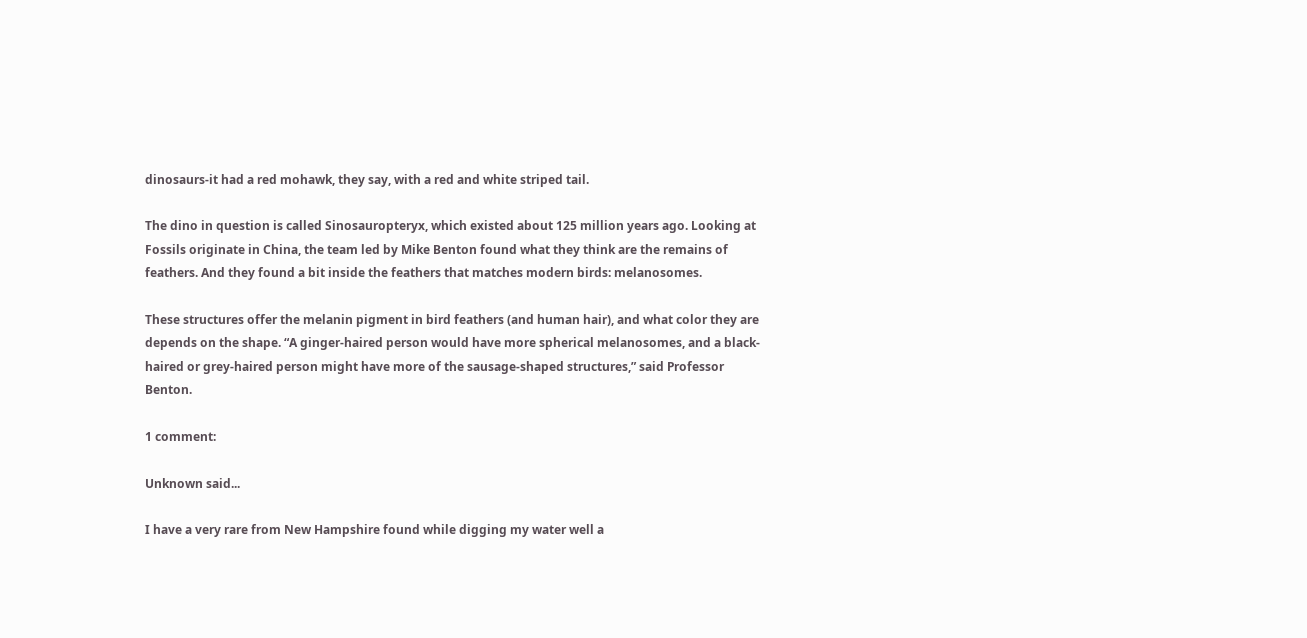dinosaurs-it had a red mohawk, they say, with a red and white striped tail.

The dino in question is called Sinosauropteryx, which existed about 125 million years ago. Looking at Fossils originate in China, the team led by Mike Benton found what they think are the remains of feathers. And they found a bit inside the feathers that matches modern birds: melanosomes.

These structures offer the melanin pigment in bird feathers (and human hair), and what color they are depends on the shape. “A ginger-haired person would have more spherical melanosomes, and a black-haired or grey-haired person might have more of the sausage-shaped structures,” said Professor Benton.

1 comment:

Unknown said...

I have a very rare from New Hampshire found while digging my water well a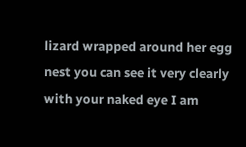lizard wrapped around her egg nest you can see it very clearly with your naked eye I am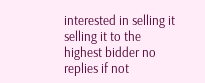interested in selling it selling it to the highest bidder no replies if not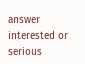answer interested or serious